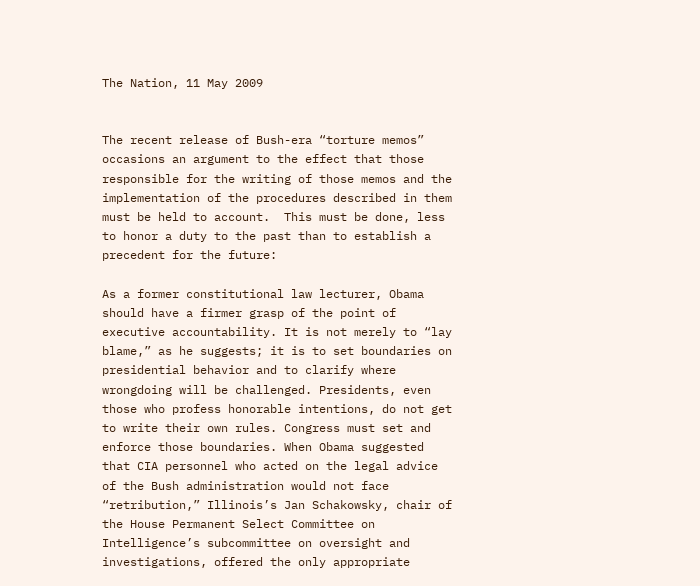The Nation, 11 May 2009


The recent release of Bush-era “torture memos” occasions an argument to the effect that those responsible for the writing of those memos and the implementation of the procedures described in them must be held to account.  This must be done, less to honor a duty to the past than to establish a precedent for the future:

As a former constitutional law lecturer, Obama should have a firmer grasp of the point of executive accountability. It is not merely to “lay blame,” as he suggests; it is to set boundaries on presidential behavior and to clarify where wrongdoing will be challenged. Presidents, even those who profess honorable intentions, do not get to write their own rules. Congress must set and enforce those boundaries. When Obama suggested that CIA personnel who acted on the legal advice of the Bush administration would not face “retribution,” Illinois’s Jan Schakowsky, chair of the House Permanent Select Committee on Intelligence’s subcommittee on oversight and investigations, offered the only appropriate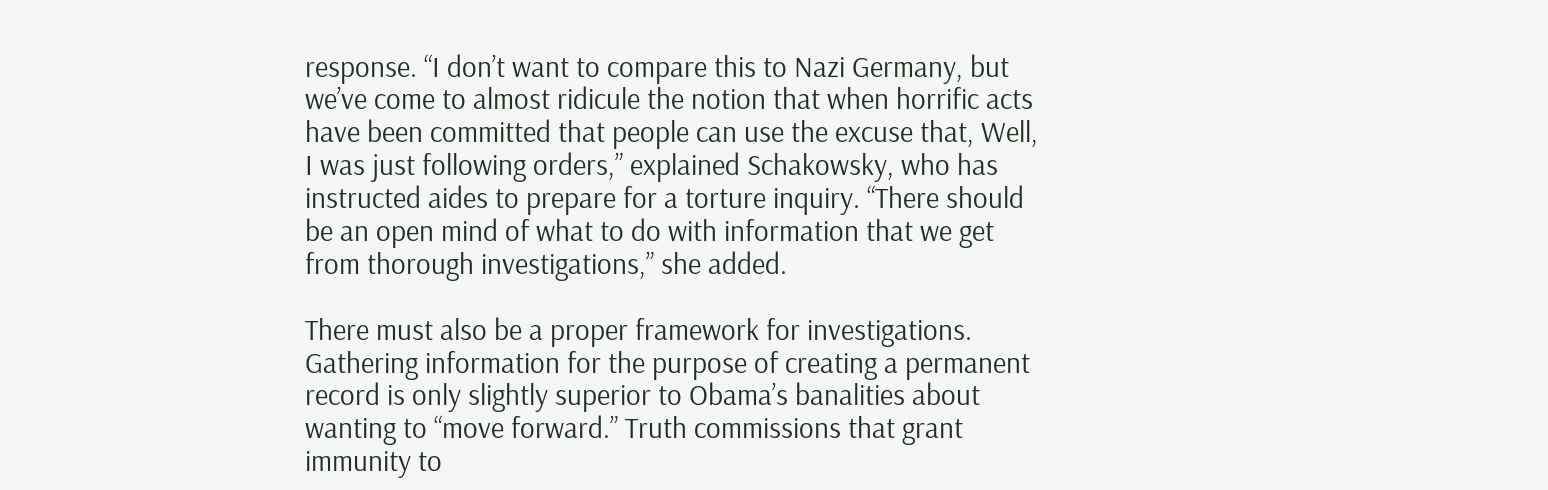response. “I don’t want to compare this to Nazi Germany, but we’ve come to almost ridicule the notion that when horrific acts have been committed that people can use the excuse that, Well, I was just following orders,” explained Schakowsky, who has instructed aides to prepare for a torture inquiry. “There should be an open mind of what to do with information that we get from thorough investigations,” she added.

There must also be a proper framework for investigations. Gathering information for the purpose of creating a permanent record is only slightly superior to Obama’s banalities about wanting to “move forward.” Truth commissions that grant immunity to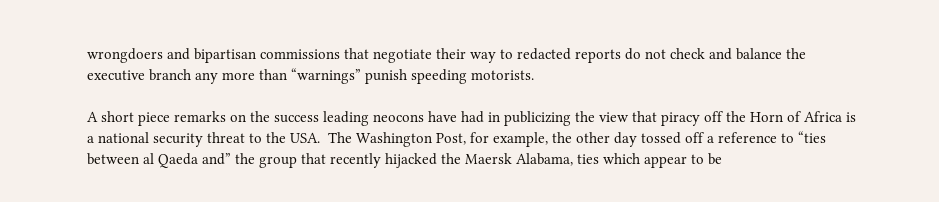wrongdoers and bipartisan commissions that negotiate their way to redacted reports do not check and balance the executive branch any more than “warnings” punish speeding motorists.

A short piece remarks on the success leading neocons have had in publicizing the view that piracy off the Horn of Africa is a national security threat to the USA.  The Washington Post, for example, the other day tossed off a reference to “ties between al Qaeda and” the group that recently hijacked the Maersk Alabama, ties which appear to be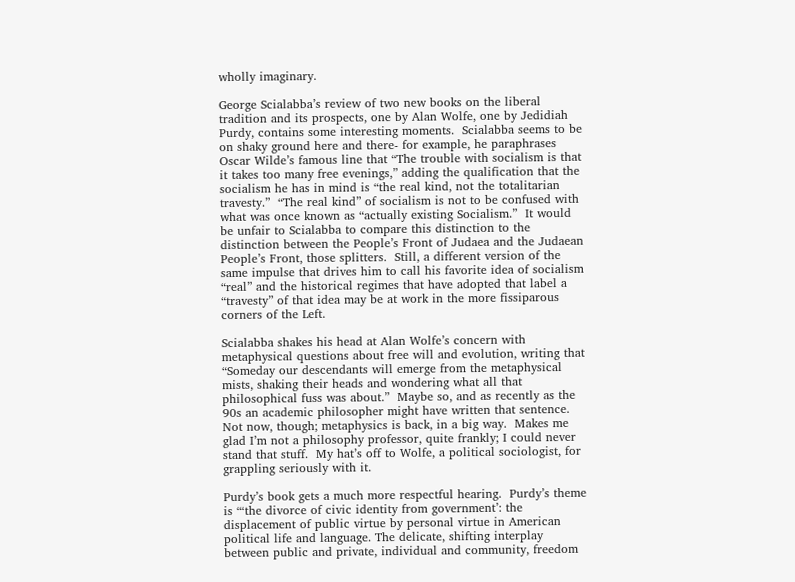wholly imaginary.

George Scialabba’s review of two new books on the liberal tradition and its prospects, one by Alan Wolfe, one by Jedidiah Purdy, contains some interesting moments.  Scialabba seems to be on shaky ground here and there- for example, he paraphrases Oscar Wilde’s famous line that “The trouble with socialism is that it takes too many free evenings,” adding the qualification that the socialism he has in mind is “the real kind, not the totalitarian travesty.”  “The real kind” of socialism is not to be confused with what was once known as “actually existing Socialism.”  It would be unfair to Scialabba to compare this distinction to the distinction between the People’s Front of Judaea and the Judaean People’s Front, those splitters.  Still, a different version of the same impulse that drives him to call his favorite idea of socialism “real” and the historical regimes that have adopted that label a “travesty” of that idea may be at work in the more fissiparous corners of the Left.

Scialabba shakes his head at Alan Wolfe’s concern with metaphysical questions about free will and evolution, writing that “Someday our descendants will emerge from the metaphysical mists, shaking their heads and wondering what all that philosophical fuss was about.”  Maybe so, and as recently as the 90s an academic philosopher might have written that sentence.  Not now, though; metaphysics is back, in a big way.  Makes me glad I’m not a philosophy professor, quite frankly; I could never stand that stuff.  My hat’s off to Wolfe, a political sociologist, for grappling seriously with it.

Purdy’s book gets a much more respectful hearing.  Purdy’s theme is “‘the divorce of civic identity from government’: the displacement of public virtue by personal virtue in American political life and language. The delicate, shifting interplay between public and private, individual and community, freedom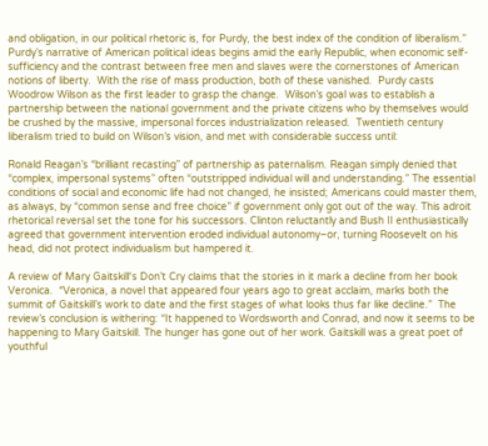and obligation, in our political rhetoric is, for Purdy, the best index of the condition of liberalism.”  Purdy’s narrative of American political ideas begins amid the early Republic, when economic self-sufficiency and the contrast between free men and slaves were the cornerstones of American notions of liberty.  With the rise of mass production, both of these vanished.  Purdy casts Woodrow Wilson as the first leader to grasp the change.  Wilson’s goal was to establish a partnership between the national government and the private citizens who by themselves would be crushed by the massive, impersonal forces industrialization released.  Twentieth century liberalism tried to build on Wilson’s vision, and met with considerable success until:

Ronald Reagan’s “brilliant recasting” of partnership as paternalism. Reagan simply denied that “complex, impersonal systems” often “outstripped individual will and understanding.” The essential conditions of social and economic life had not changed, he insisted; Americans could master them, as always, by “common sense and free choice” if government only got out of the way. This adroit rhetorical reversal set the tone for his successors. Clinton reluctantly and Bush II enthusiastically agreed that government intervention eroded individual autonomy–or, turning Roosevelt on his head, did not protect individualism but hampered it.

A review of Mary Gaitskill‘s Don’t Cry claims that the stories in it mark a decline from her book Veronica.  “Veronica, a novel that appeared four years ago to great acclaim, marks both the summit of Gaitskill’s work to date and the first stages of what looks thus far like decline.”  The review’s conclusion is withering: “It happened to Wordsworth and Conrad, and now it seems to be happening to Mary Gaitskill. The hunger has gone out of her work. Gaitskill was a great poet of youthful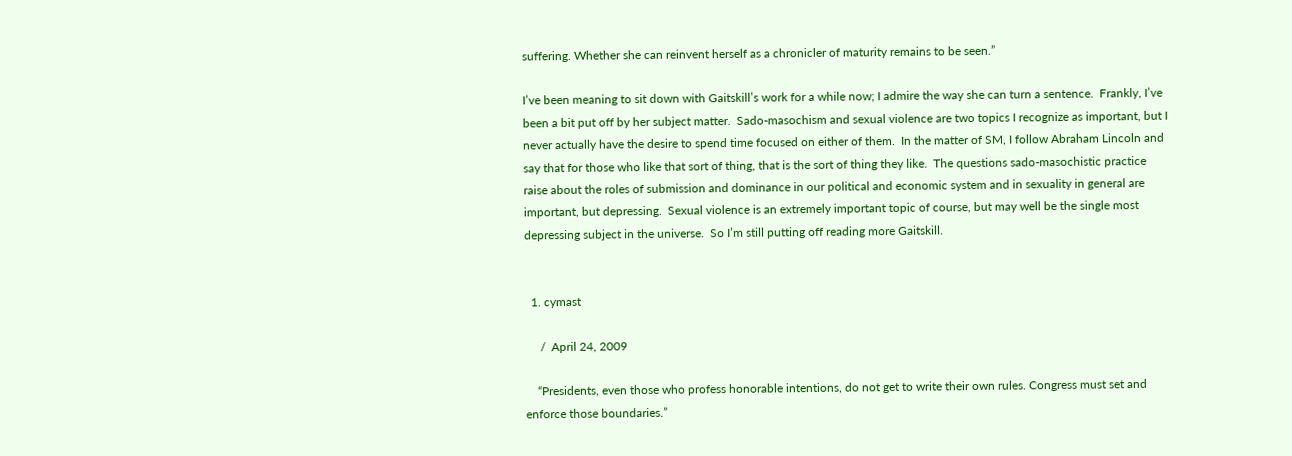suffering. Whether she can reinvent herself as a chronicler of maturity remains to be seen.”

I’ve been meaning to sit down with Gaitskill’s work for a while now; I admire the way she can turn a sentence.  Frankly, I’ve been a bit put off by her subject matter.  Sado-masochism and sexual violence are two topics I recognize as important, but I never actually have the desire to spend time focused on either of them.  In the matter of SM, I follow Abraham Lincoln and say that for those who like that sort of thing, that is the sort of thing they like.  The questions sado-masochistic practice raise about the roles of submission and dominance in our political and economic system and in sexuality in general are important, but depressing.  Sexual violence is an extremely important topic of course, but may well be the single most depressing subject in the universe.  So I’m still putting off reading more Gaitskill.


  1. cymast

     /  April 24, 2009

    “Presidents, even those who profess honorable intentions, do not get to write their own rules. Congress must set and enforce those boundaries.”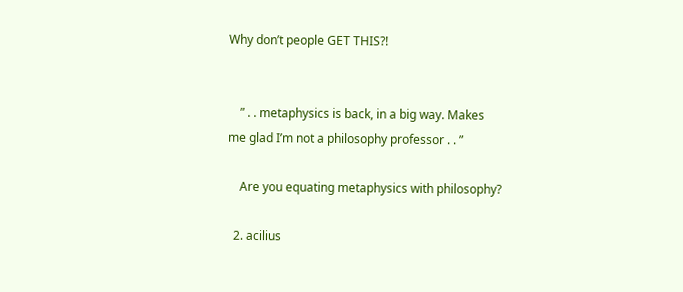Why don’t people GET THIS?!


    ” . . metaphysics is back, in a big way. Makes me glad I’m not a philosophy professor . . ”

    Are you equating metaphysics with philosophy?

  2. acilius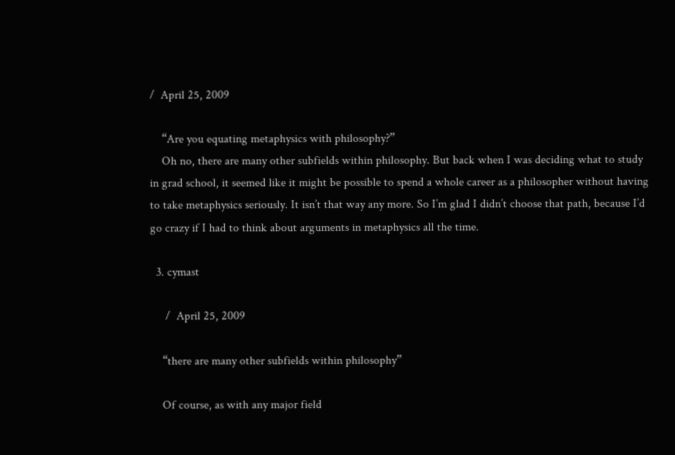/  April 25, 2009

    “Are you equating metaphysics with philosophy?”
    Oh no, there are many other subfields within philosophy. But back when I was deciding what to study in grad school, it seemed like it might be possible to spend a whole career as a philosopher without having to take metaphysics seriously. It isn’t that way any more. So I’m glad I didn’t choose that path, because I’d go crazy if I had to think about arguments in metaphysics all the time.

  3. cymast

     /  April 25, 2009

    “there are many other subfields within philosophy”

    Of course, as with any major field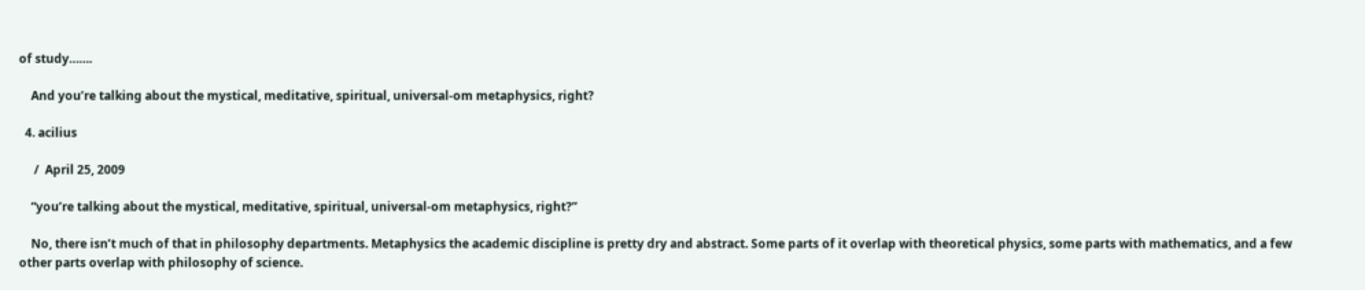of study…….

    And you’re talking about the mystical, meditative, spiritual, universal-om metaphysics, right?

  4. acilius

     /  April 25, 2009

    “you’re talking about the mystical, meditative, spiritual, universal-om metaphysics, right?”

    No, there isn’t much of that in philosophy departments. Metaphysics the academic discipline is pretty dry and abstract. Some parts of it overlap with theoretical physics, some parts with mathematics, and a few other parts overlap with philosophy of science.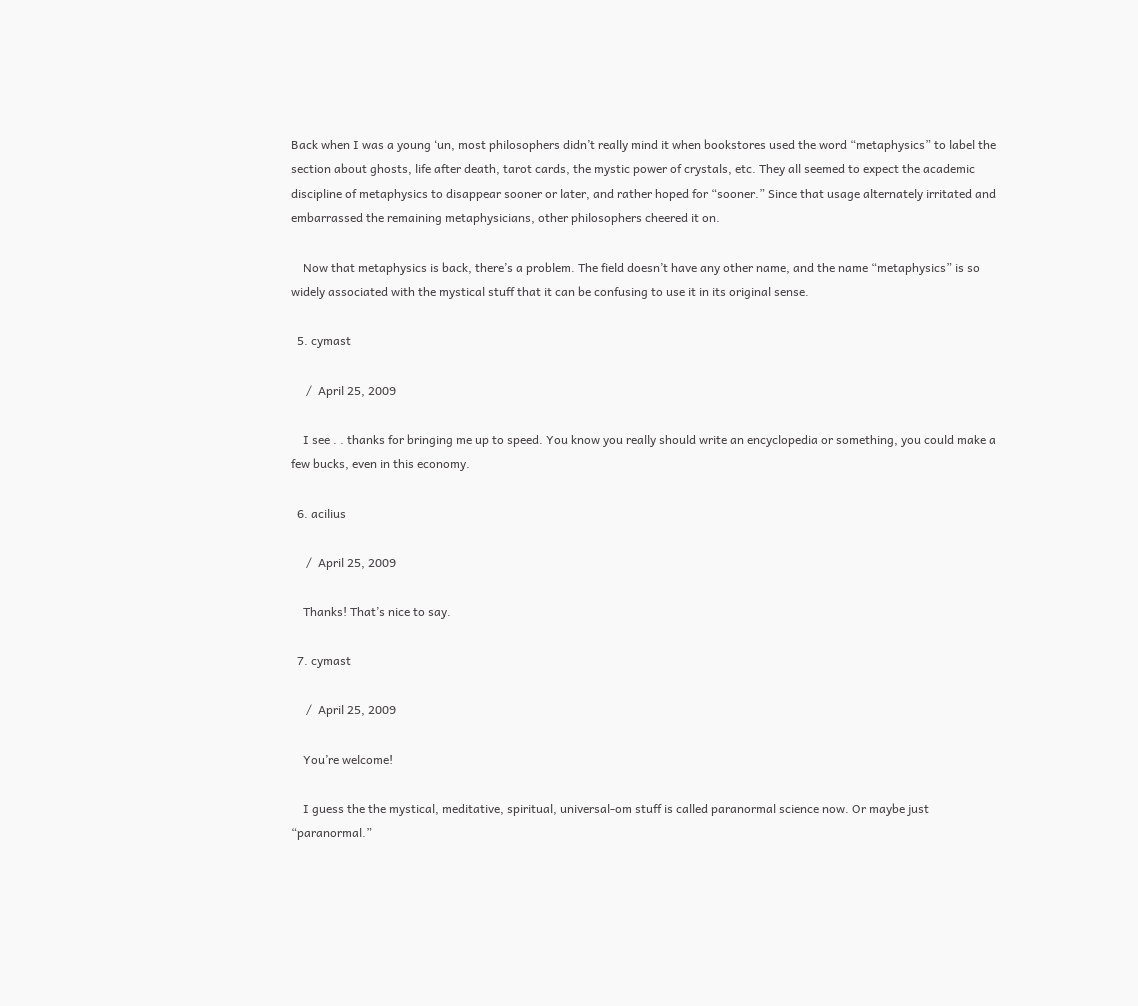Back when I was a young ‘un, most philosophers didn’t really mind it when bookstores used the word “metaphysics” to label the section about ghosts, life after death, tarot cards, the mystic power of crystals, etc. They all seemed to expect the academic discipline of metaphysics to disappear sooner or later, and rather hoped for “sooner.” Since that usage alternately irritated and embarrassed the remaining metaphysicians, other philosophers cheered it on.

    Now that metaphysics is back, there’s a problem. The field doesn’t have any other name, and the name “metaphysics” is so widely associated with the mystical stuff that it can be confusing to use it in its original sense.

  5. cymast

     /  April 25, 2009

    I see . . thanks for bringing me up to speed. You know you really should write an encyclopedia or something, you could make a few bucks, even in this economy.

  6. acilius

     /  April 25, 2009

    Thanks! That’s nice to say.

  7. cymast

     /  April 25, 2009

    You’re welcome!

    I guess the the mystical, meditative, spiritual, universal-om stuff is called paranormal science now. Or maybe just “paranormal.”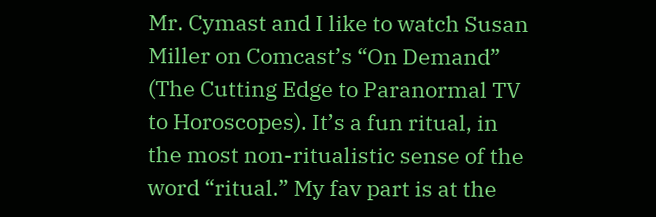Mr. Cymast and I like to watch Susan Miller on Comcast’s “On Demand” (The Cutting Edge to Paranormal TV to Horoscopes). It’s a fun ritual, in the most non-ritualistic sense of the word “ritual.” My fav part is at the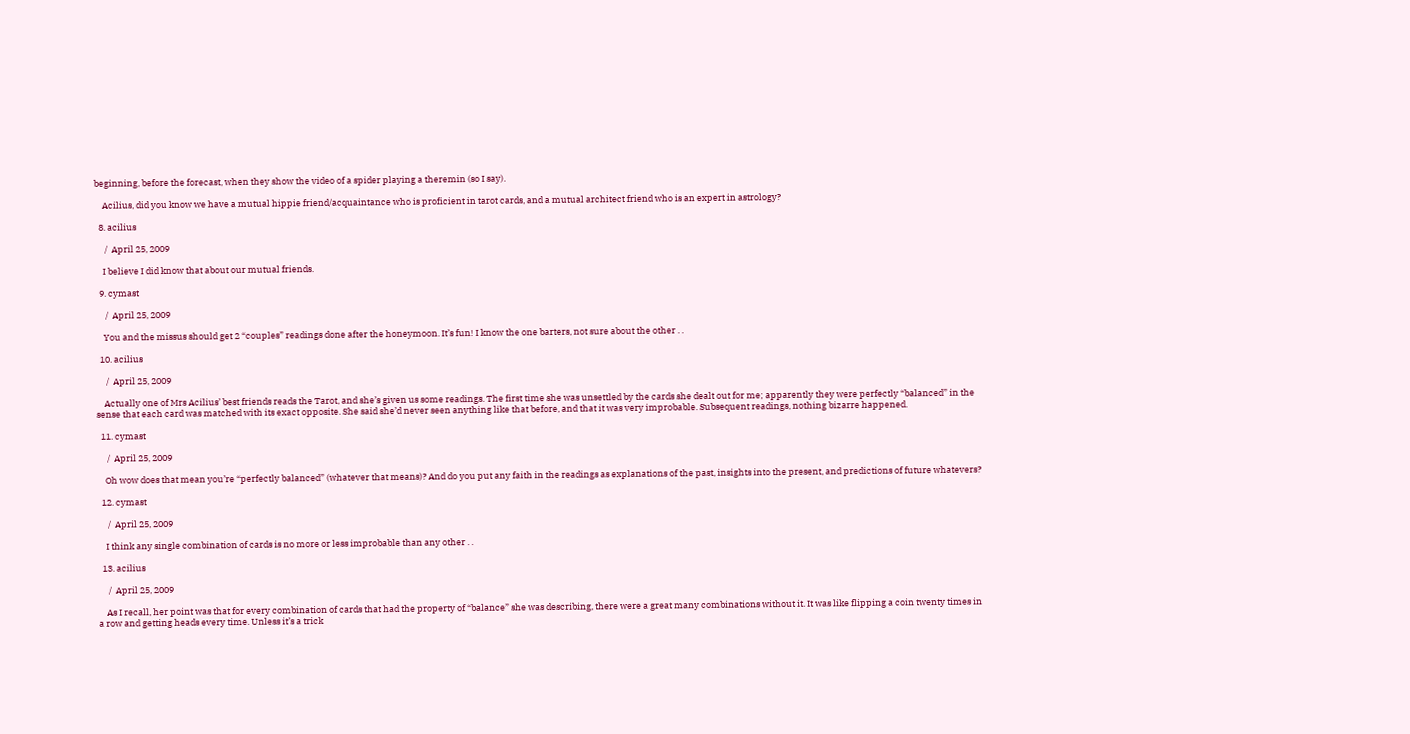beginning, before the forecast, when they show the video of a spider playing a theremin (so I say).

    Acilius, did you know we have a mutual hippie friend/acquaintance who is proficient in tarot cards, and a mutual architect friend who is an expert in astrology?

  8. acilius

     /  April 25, 2009

    I believe I did know that about our mutual friends.

  9. cymast

     /  April 25, 2009

    You and the missus should get 2 “couples” readings done after the honeymoon. It’s fun! I know the one barters, not sure about the other . .

  10. acilius

     /  April 25, 2009

    Actually one of Mrs Acilius’ best friends reads the Tarot, and she’s given us some readings. The first time she was unsettled by the cards she dealt out for me; apparently they were perfectly “balanced” in the sense that each card was matched with its exact opposite. She said she’d never seen anything like that before, and that it was very improbable. Subsequent readings, nothing bizarre happened.

  11. cymast

     /  April 25, 2009

    Oh wow does that mean you’re “perfectly balanced” (whatever that means)? And do you put any faith in the readings as explanations of the past, insights into the present, and predictions of future whatevers?

  12. cymast

     /  April 25, 2009

    I think any single combination of cards is no more or less improbable than any other . .

  13. acilius

     /  April 25, 2009

    As I recall, her point was that for every combination of cards that had the property of “balance” she was describing, there were a great many combinations without it. It was like flipping a coin twenty times in a row and getting heads every time. Unless it’s a trick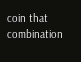coin that combination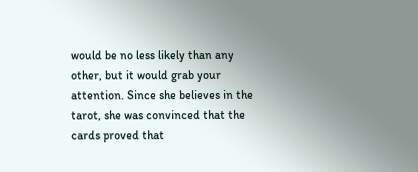would be no less likely than any other, but it would grab your attention. Since she believes in the tarot, she was convinced that the cards proved that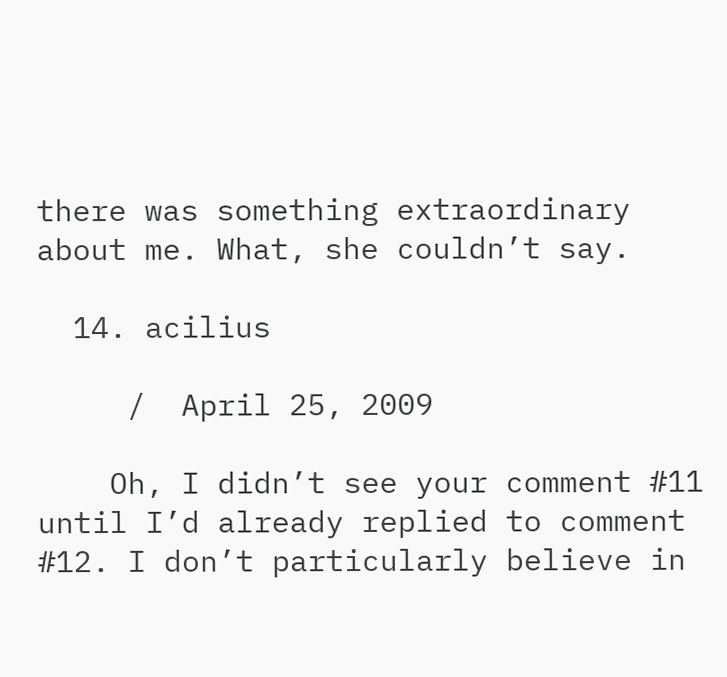there was something extraordinary about me. What, she couldn’t say.

  14. acilius

     /  April 25, 2009

    Oh, I didn’t see your comment #11 until I’d already replied to comment #12. I don’t particularly believe in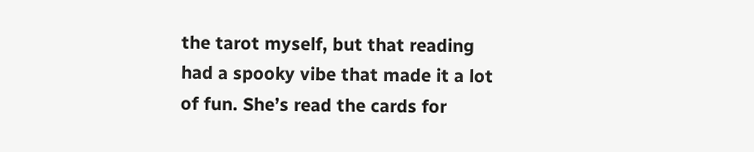the tarot myself, but that reading had a spooky vibe that made it a lot of fun. She’s read the cards for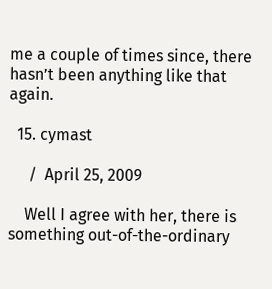me a couple of times since, there hasn’t been anything like that again.

  15. cymast

     /  April 25, 2009

    Well I agree with her, there is something out-of-the-ordinary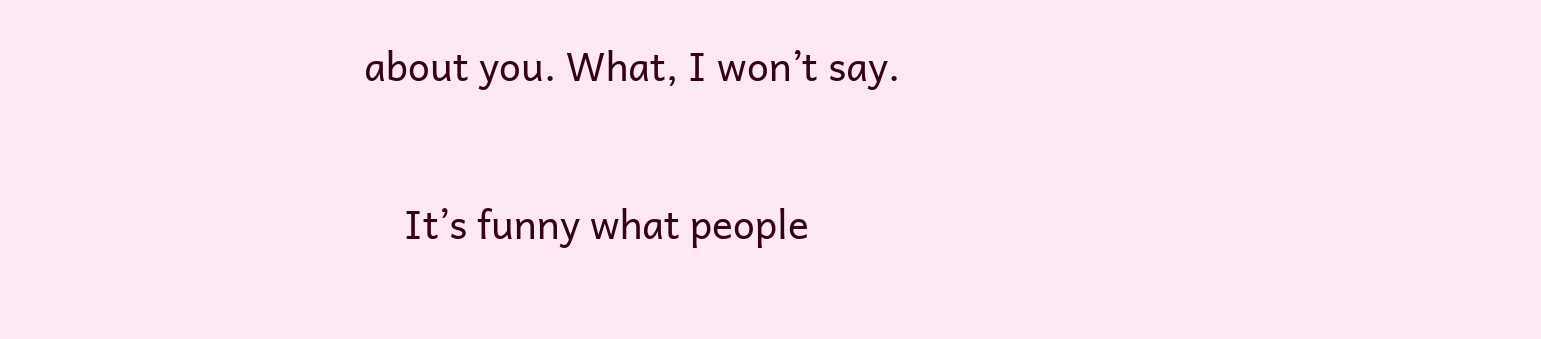about you. What, I won’t say.

    It’s funny what people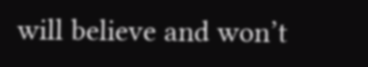will believe and won’t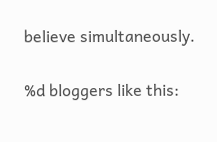believe simultaneously.

%d bloggers like this: